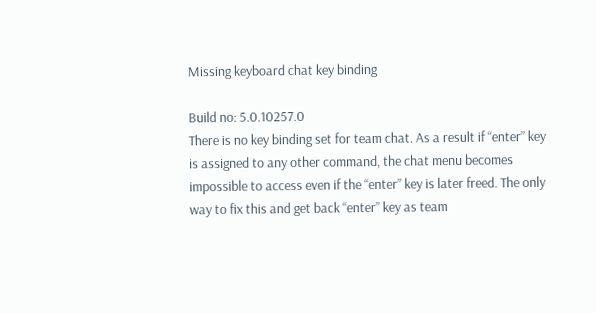Missing keyboard chat key binding

Build no: 5.0.10257.0
There is no key binding set for team chat. As a result if “enter” key is assigned to any other command, the chat menu becomes impossible to access even if the “enter” key is later freed. The only way to fix this and get back “enter” key as team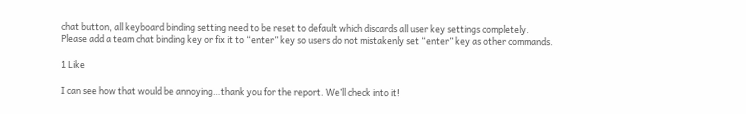chat button, all keyboard binding setting need to be reset to default which discards all user key settings completely.
Please add a team chat binding key or fix it to “enter” key so users do not mistakenly set “enter” key as other commands.

1 Like

I can see how that would be annoying…thank you for the report. We’ll check into it!